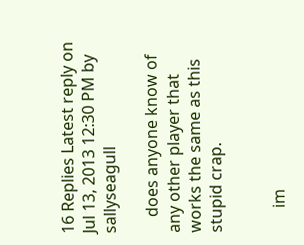16 Replies Latest reply on Jul 13, 2013 12:30 PM by sallyseagull

    does anyone know of any other player that works the same as this stupid crap.


      im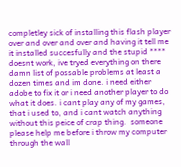completley sick of installing this flash player over and over and over and having it tell me it installed succesfully and the stupid **** doesnt work, ive tryed everything on there damn list of possable problems at least a dozen times and im done. i need either adobe to fix it or i need another player to do what it does. i cant play any of my games, that i used to, and i cant watch anything without this peice of crap thing.  someone please help me before i throw my computer through the wall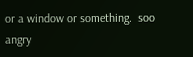or a window or something.  soo angry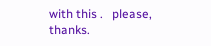with this .   please, thanks.